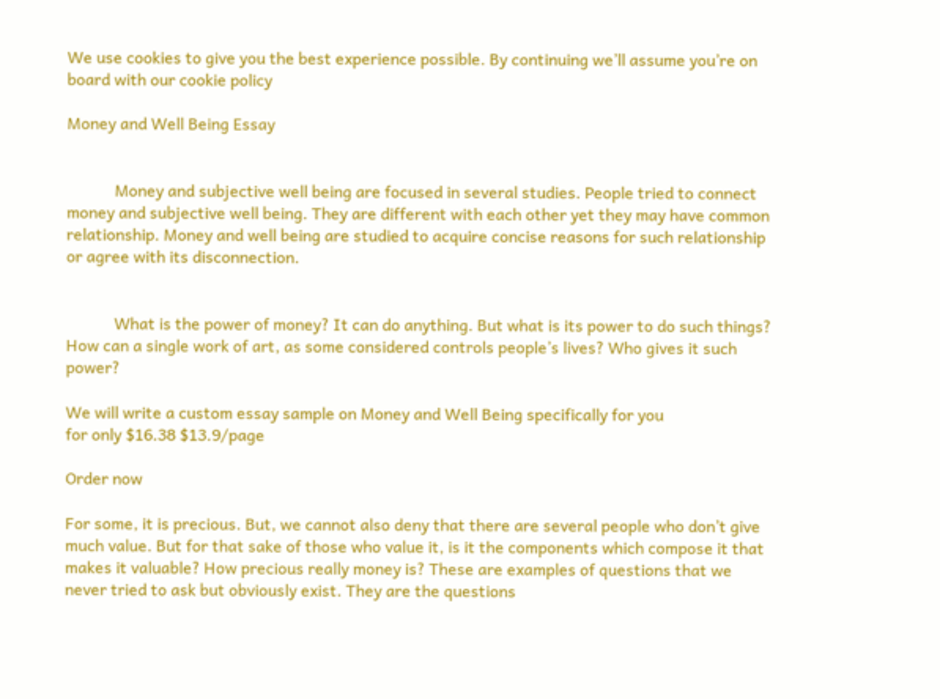We use cookies to give you the best experience possible. By continuing we’ll assume you’re on board with our cookie policy

Money and Well Being Essay


            Money and subjective well being are focused in several studies. People tried to connect money and subjective well being. They are different with each other yet they may have common relationship. Money and well being are studied to acquire concise reasons for such relationship or agree with its disconnection.


            What is the power of money? It can do anything. But what is its power to do such things? How can a single work of art, as some considered controls people’s lives? Who gives it such power?

We will write a custom essay sample on Money and Well Being specifically for you
for only $16.38 $13.9/page

Order now

For some, it is precious. But, we cannot also deny that there are several people who don’t give much value. But for that sake of those who value it, is it the components which compose it that makes it valuable? How precious really money is? These are examples of questions that we never tried to ask but obviously exist. They are the questions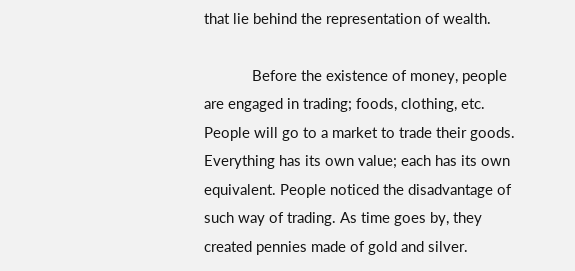that lie behind the representation of wealth.

            Before the existence of money, people are engaged in trading; foods, clothing, etc. People will go to a market to trade their goods. Everything has its own value; each has its own equivalent. People noticed the disadvantage of such way of trading. As time goes by, they created pennies made of gold and silver.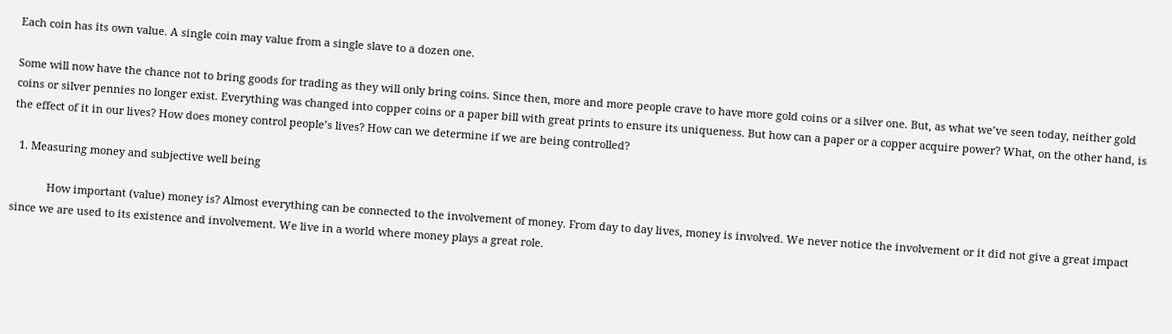Each coin has its own value. A single coin may value from a single slave to a dozen one.

Some will now have the chance not to bring goods for trading as they will only bring coins. Since then, more and more people crave to have more gold coins or a silver one. But, as what we’ve seen today, neither gold coins or silver pennies no longer exist. Everything was changed into copper coins or a paper bill with great prints to ensure its uniqueness. But how can a paper or a copper acquire power? What, on the other hand, is the effect of it in our lives? How does money control people’s lives? How can we determine if we are being controlled?

  1. Measuring money and subjective well being

            How important (value) money is? Almost everything can be connected to the involvement of money. From day to day lives, money is involved. We never notice the involvement or it did not give a great impact since we are used to its existence and involvement. We live in a world where money plays a great role.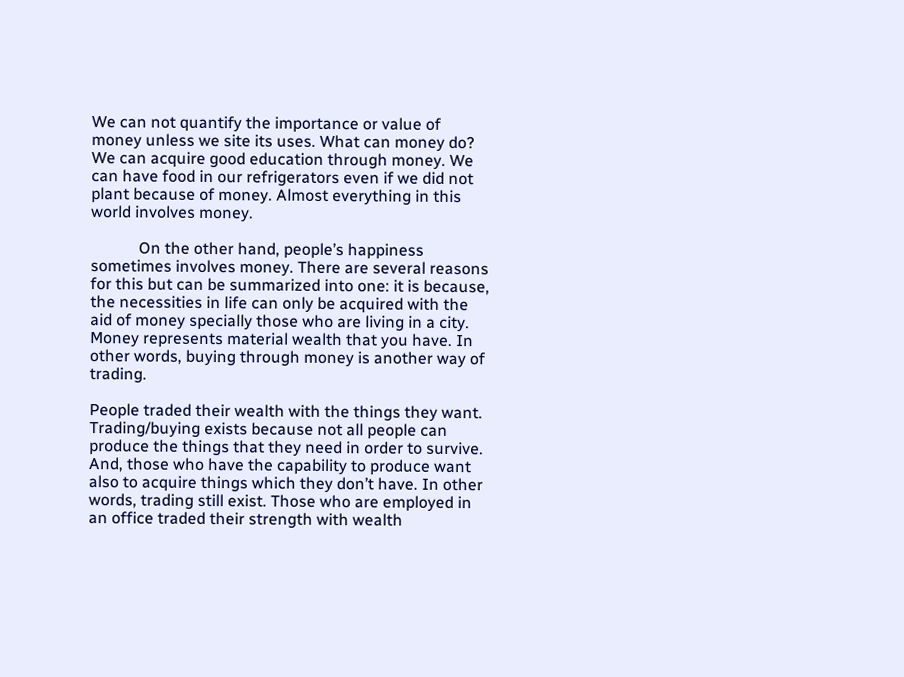We can not quantify the importance or value of money unless we site its uses. What can money do? We can acquire good education through money. We can have food in our refrigerators even if we did not plant because of money. Almost everything in this world involves money.

            On the other hand, people’s happiness sometimes involves money. There are several reasons for this but can be summarized into one: it is because, the necessities in life can only be acquired with the aid of money specially those who are living in a city. Money represents material wealth that you have. In other words, buying through money is another way of trading.

People traded their wealth with the things they want. Trading/buying exists because not all people can produce the things that they need in order to survive. And, those who have the capability to produce want also to acquire things which they don’t have. In other words, trading still exist. Those who are employed in an office traded their strength with wealth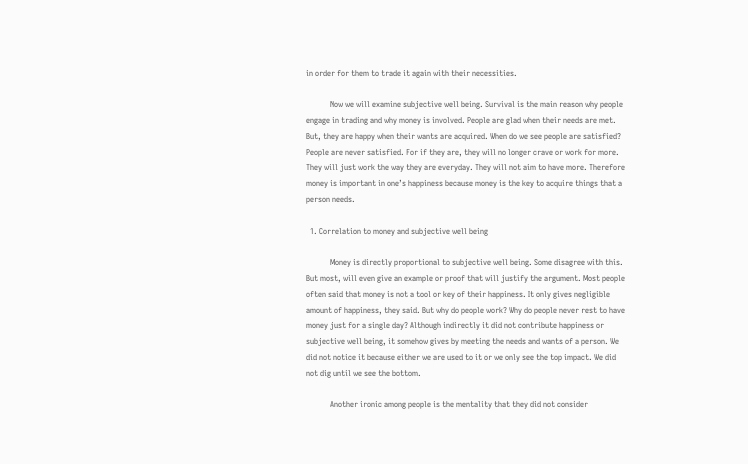in order for them to trade it again with their necessities.

            Now we will examine subjective well being. Survival is the main reason why people engage in trading and why money is involved. People are glad when their needs are met. But, they are happy when their wants are acquired. When do we see people are satisfied? People are never satisfied. For if they are, they will no longer crave or work for more. They will just work the way they are everyday. They will not aim to have more. Therefore money is important in one’s happiness because money is the key to acquire things that a person needs.

  1. Correlation to money and subjective well being

            Money is directly proportional to subjective well being. Some disagree with this. But most, will even give an example or proof that will justify the argument. Most people often said that money is not a tool or key of their happiness. It only gives negligible amount of happiness, they said. But why do people work? Why do people never rest to have money just for a single day? Although indirectly it did not contribute happiness or subjective well being, it somehow gives by meeting the needs and wants of a person. We did not notice it because either we are used to it or we only see the top impact. We did not dig until we see the bottom.

            Another ironic among people is the mentality that they did not consider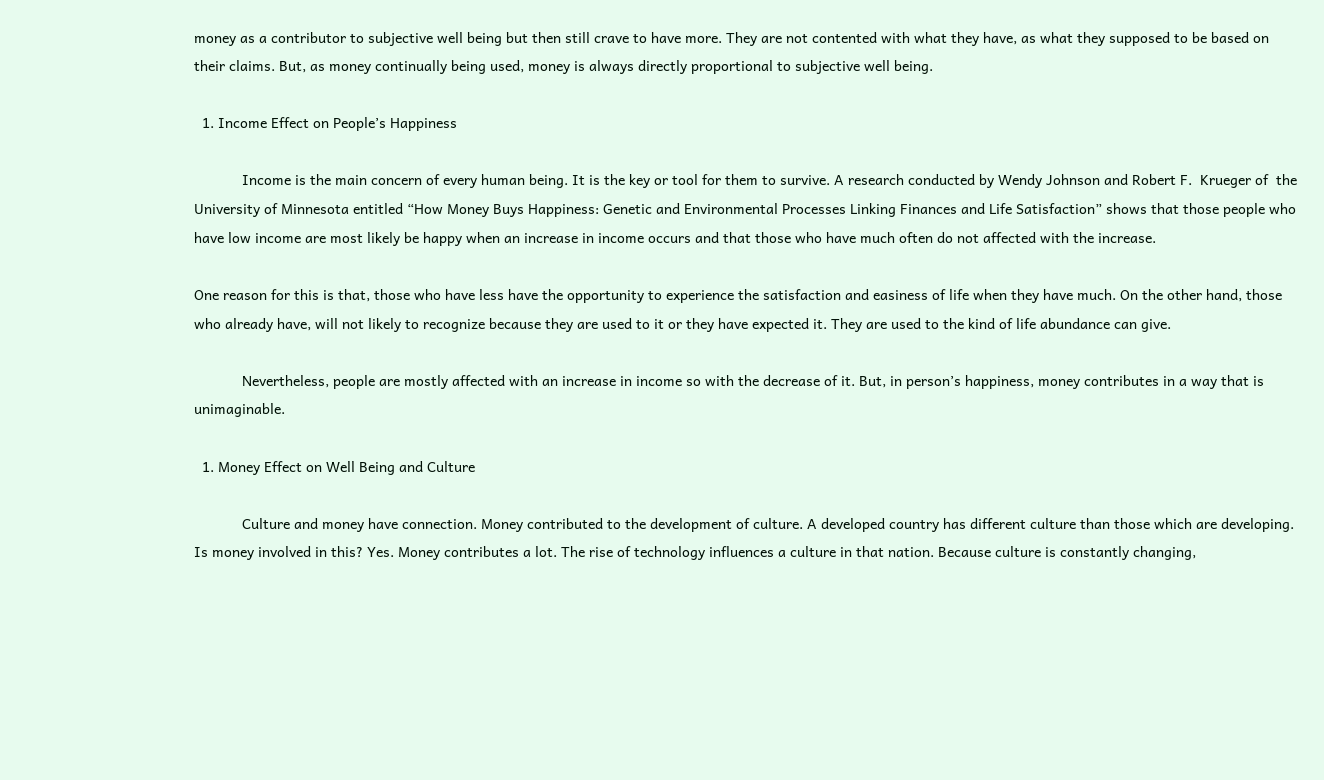money as a contributor to subjective well being but then still crave to have more. They are not contented with what they have, as what they supposed to be based on their claims. But, as money continually being used, money is always directly proportional to subjective well being.

  1. Income Effect on People’s Happiness

            Income is the main concern of every human being. It is the key or tool for them to survive. A research conducted by Wendy Johnson and Robert F.  Krueger of  the University of Minnesota entitled “How Money Buys Happiness: Genetic and Environmental Processes Linking Finances and Life Satisfaction” shows that those people who have low income are most likely be happy when an increase in income occurs and that those who have much often do not affected with the increase.

One reason for this is that, those who have less have the opportunity to experience the satisfaction and easiness of life when they have much. On the other hand, those who already have, will not likely to recognize because they are used to it or they have expected it. They are used to the kind of life abundance can give.

            Nevertheless, people are mostly affected with an increase in income so with the decrease of it. But, in person’s happiness, money contributes in a way that is unimaginable.

  1. Money Effect on Well Being and Culture

            Culture and money have connection. Money contributed to the development of culture. A developed country has different culture than those which are developing. Is money involved in this? Yes. Money contributes a lot. The rise of technology influences a culture in that nation. Because culture is constantly changing,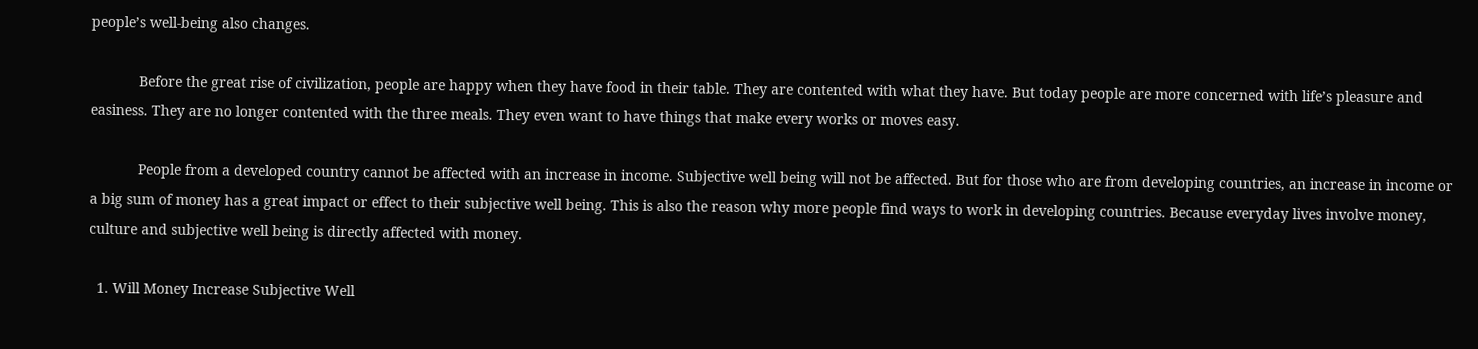people’s well-being also changes.

            Before the great rise of civilization, people are happy when they have food in their table. They are contented with what they have. But today people are more concerned with life’s pleasure and easiness. They are no longer contented with the three meals. They even want to have things that make every works or moves easy.

            People from a developed country cannot be affected with an increase in income. Subjective well being will not be affected. But for those who are from developing countries, an increase in income or a big sum of money has a great impact or effect to their subjective well being. This is also the reason why more people find ways to work in developing countries. Because everyday lives involve money, culture and subjective well being is directly affected with money.

  1. Will Money Increase Subjective Well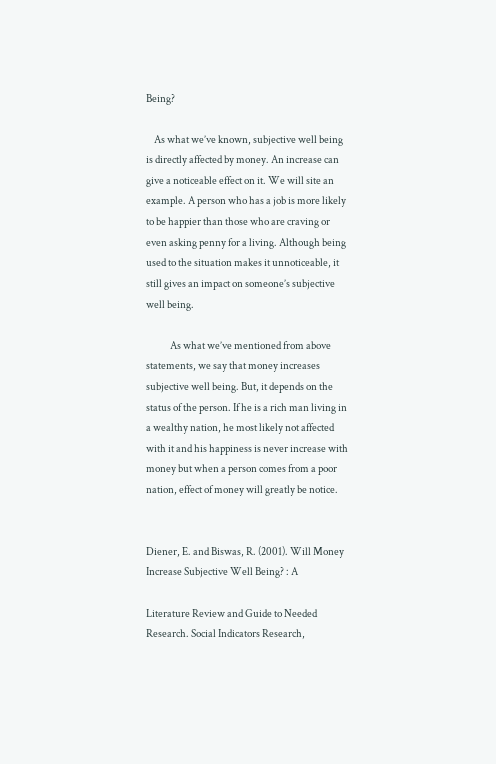Being?

    As what we’ve known, subjective well being is directly affected by money. An increase can give a noticeable effect on it. We will site an example. A person who has a job is more likely to be happier than those who are craving or even asking penny for a living. Although being used to the situation makes it unnoticeable, it still gives an impact on someone’s subjective well being.

            As what we’ve mentioned from above statements, we say that money increases subjective well being. But, it depends on the status of the person. If he is a rich man living in a wealthy nation, he most likely not affected with it and his happiness is never increase with money but when a person comes from a poor nation, effect of money will greatly be notice.


Diener, E. and Biswas, R. (2001). Will Money Increase Subjective Well Being? : A

Literature Review and Guide to Needed Research. Social Indicators Research,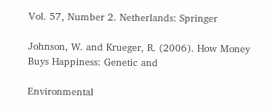Vol. 57, Number 2. Netherlands: Springer

Johnson, W. and Krueger, R. (2006). How Money Buys Happiness: Genetic and

Environmental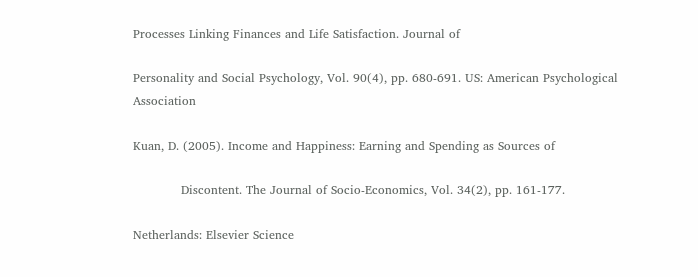Processes Linking Finances and Life Satisfaction. Journal of

Personality and Social Psychology, Vol. 90(4), pp. 680-691. US: American Psychological Association

Kuan, D. (2005). Income and Happiness: Earning and Spending as Sources of

            Discontent. The Journal of Socio-Economics, Vol. 34(2), pp. 161-177.

Netherlands: Elsevier Science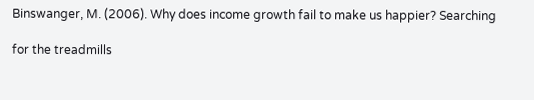Binswanger, M. (2006). Why does income growth fail to make us happier? Searching

for the treadmills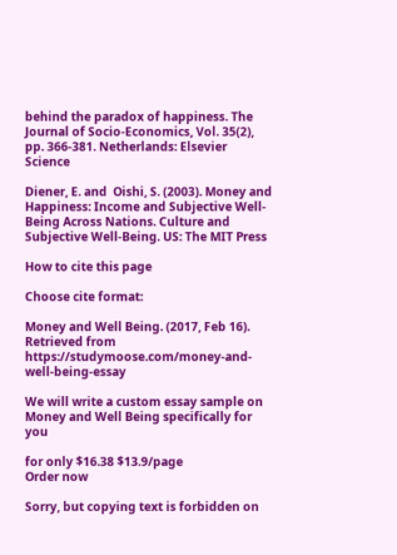behind the paradox of happiness. The Journal of Socio-Economics, Vol. 35(2), pp. 366-381. Netherlands: Elsevier Science

Diener, E. and  Oishi, S. (2003). Money and Happiness: Income and Subjective Well-Being Across Nations. Culture and Subjective Well-Being. US: The MIT Press

How to cite this page

Choose cite format:

Money and Well Being. (2017, Feb 16). Retrieved from https://studymoose.com/money-and-well-being-essay

We will write a custom essay sample on
Money and Well Being specifically for you

for only $16.38 $13.9/page
Order now

Sorry, but copying text is forbidden on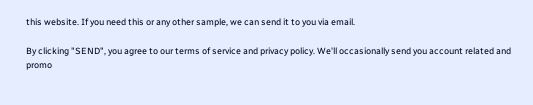this website. If you need this or any other sample, we can send it to you via email.

By clicking "SEND", you agree to our terms of service and privacy policy. We'll occasionally send you account related and promo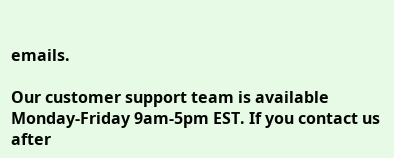emails.

Our customer support team is available Monday-Friday 9am-5pm EST. If you contact us after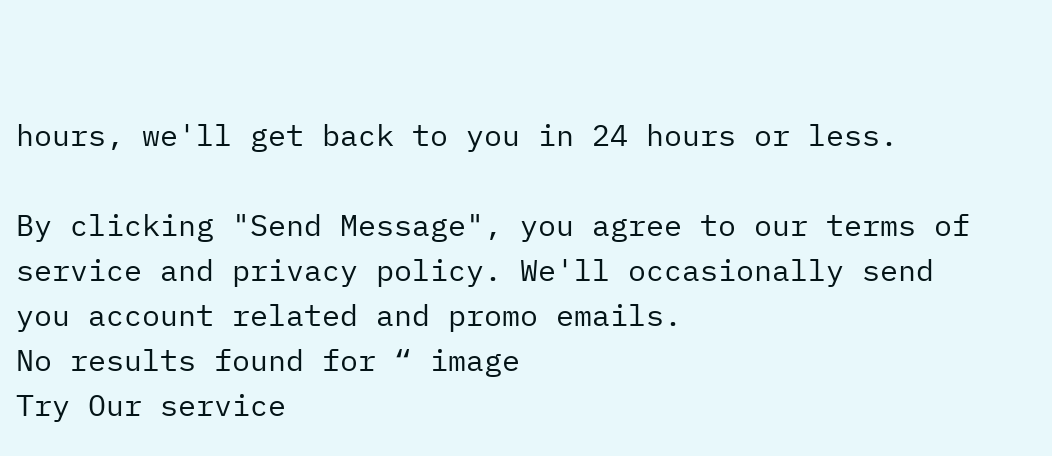hours, we'll get back to you in 24 hours or less.

By clicking "Send Message", you agree to our terms of service and privacy policy. We'll occasionally send you account related and promo emails.
No results found for “ image
Try Our service